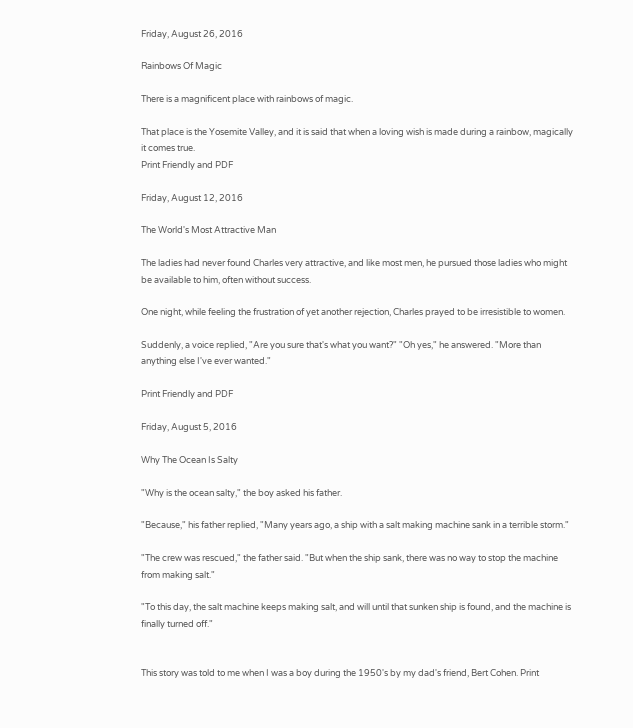Friday, August 26, 2016

Rainbows Of Magic

There is a magnificent place with rainbows of magic.

That place is the Yosemite Valley, and it is said that when a loving wish is made during a rainbow, magically it comes true.
Print Friendly and PDF

Friday, August 12, 2016

The World's Most Attractive Man

The ladies had never found Charles very attractive, and like most men, he pursued those ladies who might be available to him, often without success.

One night, while feeling the frustration of yet another rejection, Charles prayed to be irresistible to women.

Suddenly, a voice replied, "Are you sure that's what you want?" "Oh yes," he answered. "More than anything else I've ever wanted."

Print Friendly and PDF

Friday, August 5, 2016

Why The Ocean Is Salty

"Why is the ocean salty," the boy asked his father.

"Because," his father replied, "Many years ago, a ship with a salt making machine sank in a terrible storm."

"The crew was rescued," the father said. "But when the ship sank, there was no way to stop the machine from making salt."

"To this day, the salt machine keeps making salt, and will until that sunken ship is found, and the machine is finally turned off."


This story was told to me when I was a boy during the 1950's by my dad's friend, Bert Cohen. Print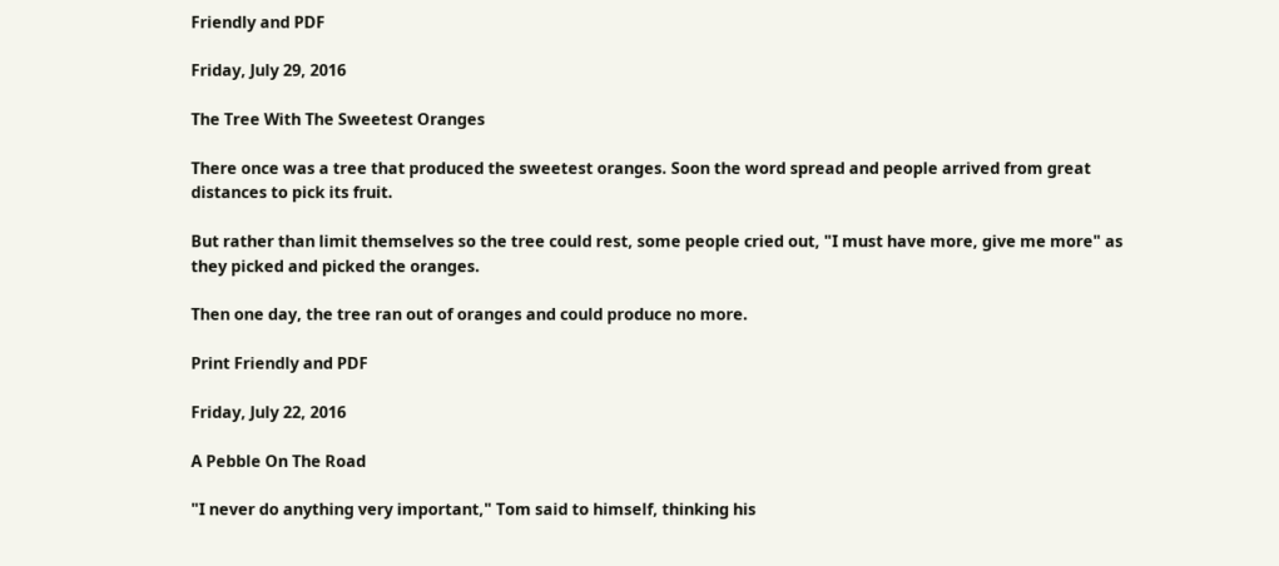Friendly and PDF

Friday, July 29, 2016

The Tree With The Sweetest Oranges

There once was a tree that produced the sweetest oranges. Soon the word spread and people arrived from great distances to pick its fruit.

But rather than limit themselves so the tree could rest, some people cried out, "I must have more, give me more" as they picked and picked the oranges.

Then one day, the tree ran out of oranges and could produce no more.

Print Friendly and PDF

Friday, July 22, 2016

A Pebble On The Road

"I never do anything very important," Tom said to himself, thinking his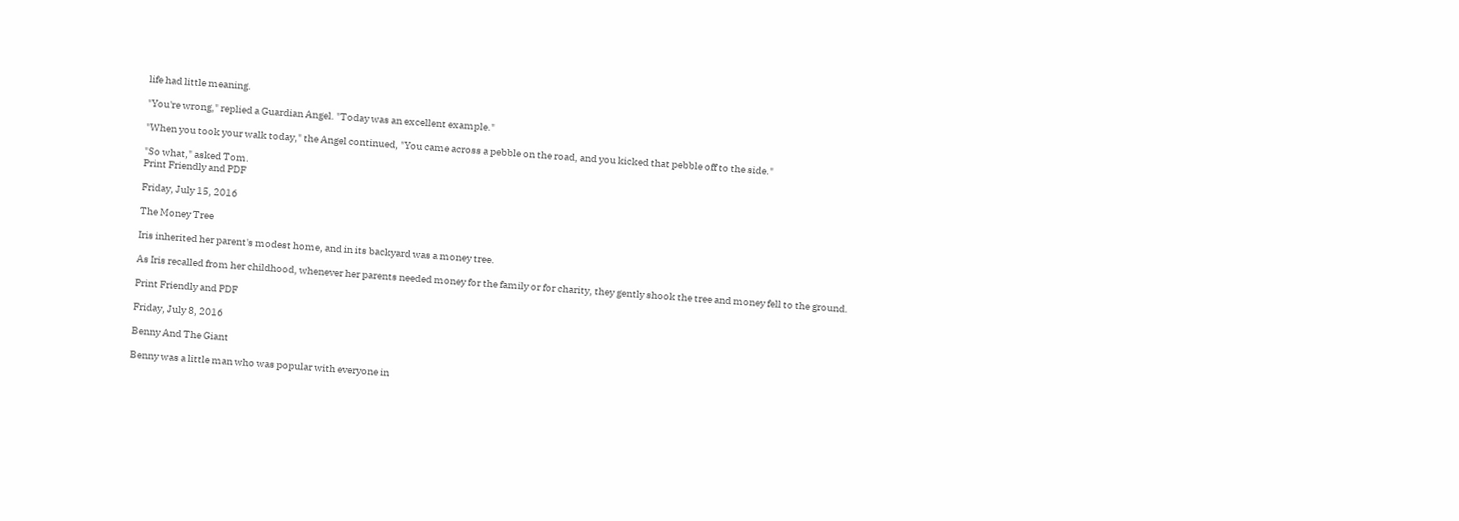life had little meaning.

"You're wrong," replied a Guardian Angel. "Today was an excellent example."

"When you took your walk today," the Angel continued, "You came across a pebble on the road, and you kicked that pebble off to the side."

"So what," asked Tom.
Print Friendly and PDF

Friday, July 15, 2016

The Money Tree

Iris inherited her parent's modest home, and in its backyard was a money tree.

As Iris recalled from her childhood, whenever her parents needed money for the family or for charity, they gently shook the tree and money fell to the ground.

Print Friendly and PDF

Friday, July 8, 2016

Benny And The Giant

Benny was a little man who was popular with everyone in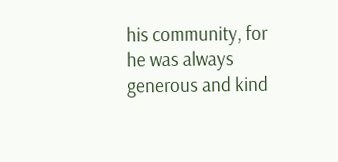his community, for he was always generous and kind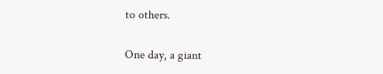to others.

One day, a giant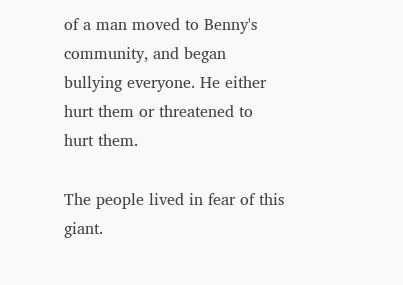of a man moved to Benny's community, and began bullying everyone. He either hurt them or threatened to hurt them.

The people lived in fear of this giant.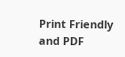Print Friendly and PDF